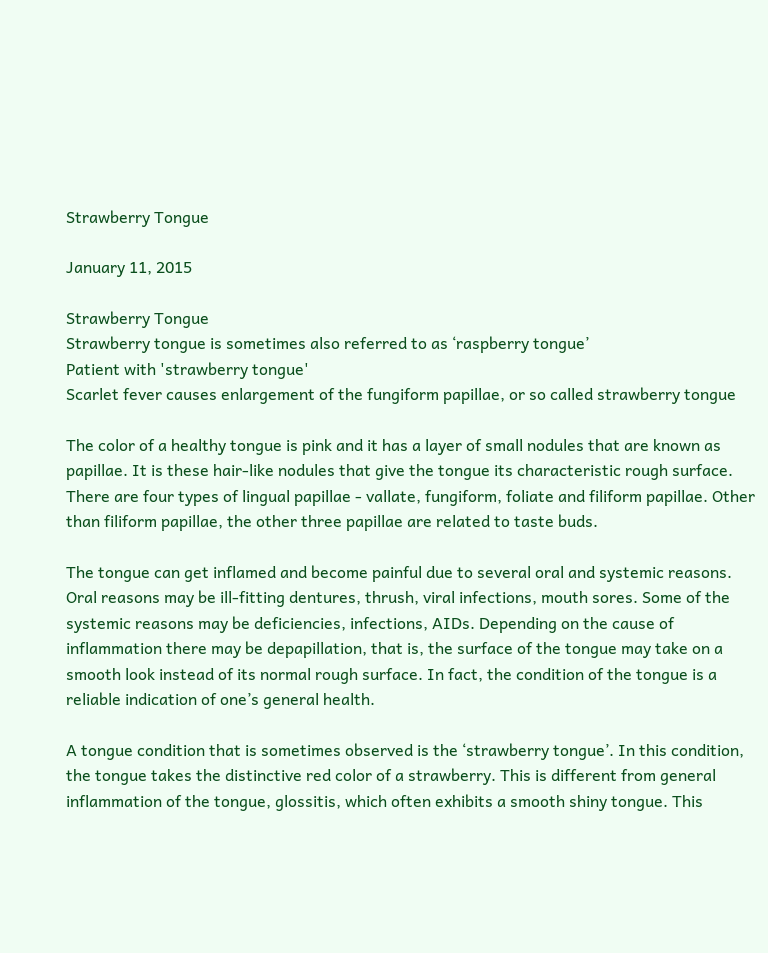Strawberry Tongue

January 11, 2015

Strawberry Tongue
Strawberry tongue is sometimes also referred to as ‘raspberry tongue’
Patient with 'strawberry tongue'
Scarlet fever causes enlargement of the fungiform papillae, or so called strawberry tongue

The color of a healthy tongue is pink and it has a layer of small nodules that are known as papillae. It is these hair-like nodules that give the tongue its characteristic rough surface. There are four types of lingual papillae - vallate, fungiform, foliate and filiform papillae. Other than filiform papillae, the other three papillae are related to taste buds.

The tongue can get inflamed and become painful due to several oral and systemic reasons. Oral reasons may be ill-fitting dentures, thrush, viral infections, mouth sores. Some of the systemic reasons may be deficiencies, infections, AIDs. Depending on the cause of inflammation there may be depapillation, that is, the surface of the tongue may take on a smooth look instead of its normal rough surface. In fact, the condition of the tongue is a reliable indication of one’s general health.

A tongue condition that is sometimes observed is the ‘strawberry tongue’. In this condition, the tongue takes the distinctive red color of a strawberry. This is different from general inflammation of the tongue, glossitis, which often exhibits a smooth shiny tongue. This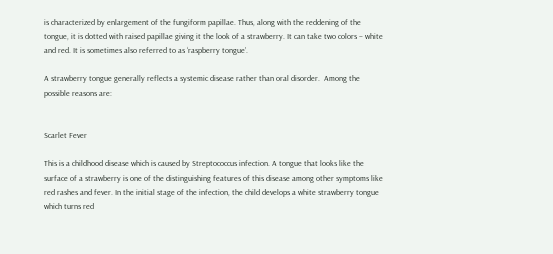is characterized by enlargement of the fungiform papillae. Thus, along with the reddening of the tongue, it is dotted with raised papillae giving it the look of a strawberry. It can take two colors – white and red. It is sometimes also referred to as ‘raspberry tongue’.

A strawberry tongue generally reflects a systemic disease rather than oral disorder.  Among the possible reasons are:


Scarlet Fever

This is a childhood disease which is caused by Streptococcus infection. A tongue that looks like the surface of a strawberry is one of the distinguishing features of this disease among other symptoms like red rashes and fever. In the initial stage of the infection, the child develops a white strawberry tongue which turns red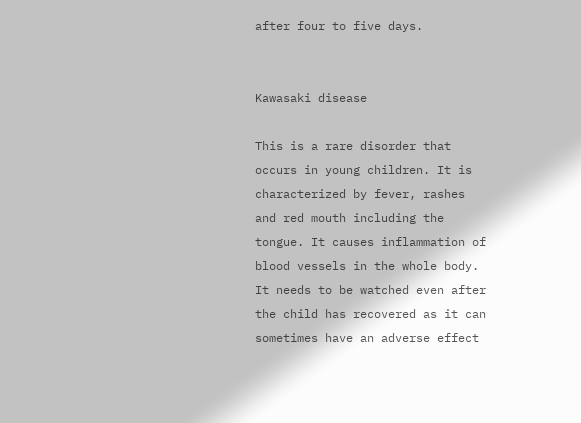after four to five days.


Kawasaki disease

This is a rare disorder that occurs in young children. It is characterized by fever, rashes and red mouth including the tongue. It causes inflammation of blood vessels in the whole body. It needs to be watched even after the child has recovered as it can sometimes have an adverse effect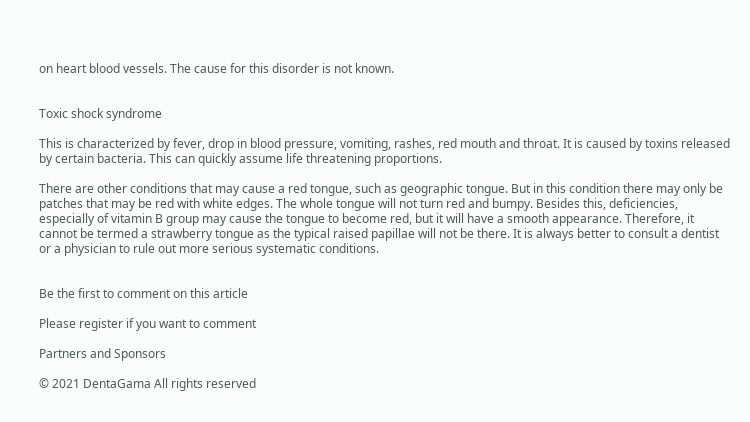on heart blood vessels. The cause for this disorder is not known.


Toxic shock syndrome

This is characterized by fever, drop in blood pressure, vomiting, rashes, red mouth and throat. It is caused by toxins released by certain bacteria. This can quickly assume life threatening proportions.

There are other conditions that may cause a red tongue, such as geographic tongue. But in this condition there may only be patches that may be red with white edges. The whole tongue will not turn red and bumpy. Besides this, deficiencies, especially of vitamin B group may cause the tongue to become red, but it will have a smooth appearance. Therefore, it cannot be termed a strawberry tongue as the typical raised papillae will not be there. It is always better to consult a dentist or a physician to rule out more serious systematic conditions.


Be the first to comment on this article

Please register if you want to comment

Partners and Sponsors

© 2021 DentaGama All rights reserved